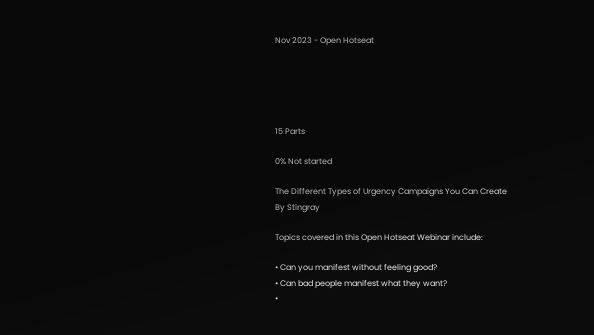Nov 2023 - Open Hotseat





15 Parts

0% Not started

The Different Types of Urgency Campaigns You Can Create
By Stingray

Topics covered in this Open Hotseat Webinar include:

• Can you manifest without feeling good?
• Can bad people manifest what they want?
•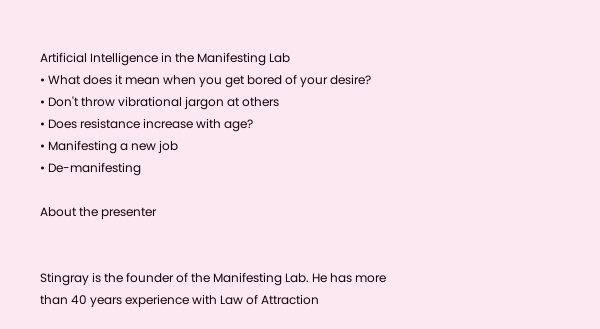Artificial Intelligence in the Manifesting Lab
• What does it mean when you get bored of your desire?
• Don't throw vibrational jargon at others
• Does resistance increase with age?
• Manifesting a new job
• De-manifesting

About the presenter


Stingray is the founder of the Manifesting Lab. He has more than 40 years experience with Law of Attraction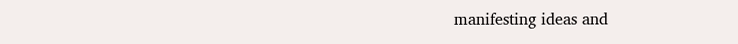manifesting ideas and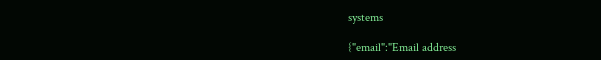systems

{"email":"Email address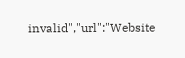invalid","url":"Website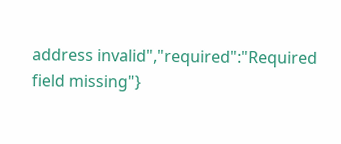address invalid","required":"Required field missing"}